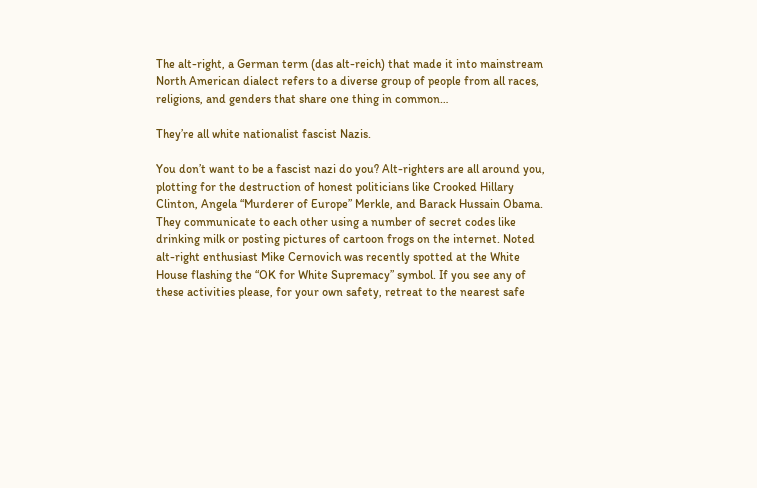The alt-right, a German term (das alt-reich) that made it into mainstream North American dialect refers to a diverse group of people from all races, religions, and genders that share one thing in common…

They’re all white nationalist fascist Nazis.

You don’t want to be a fascist nazi do you? Alt-righters are all around you, plotting for the destruction of honest politicians like Crooked Hillary Clinton, Angela “Murderer of Europe” Merkle, and Barack Hussain Obama. They communicate to each other using a number of secret codes like drinking milk or posting pictures of cartoon frogs on the internet. Noted alt-right enthusiast Mike Cernovich was recently spotted at the White House flashing the “OK for White Supremacy” symbol. If you see any of these activities please, for your own safety, retreat to the nearest safe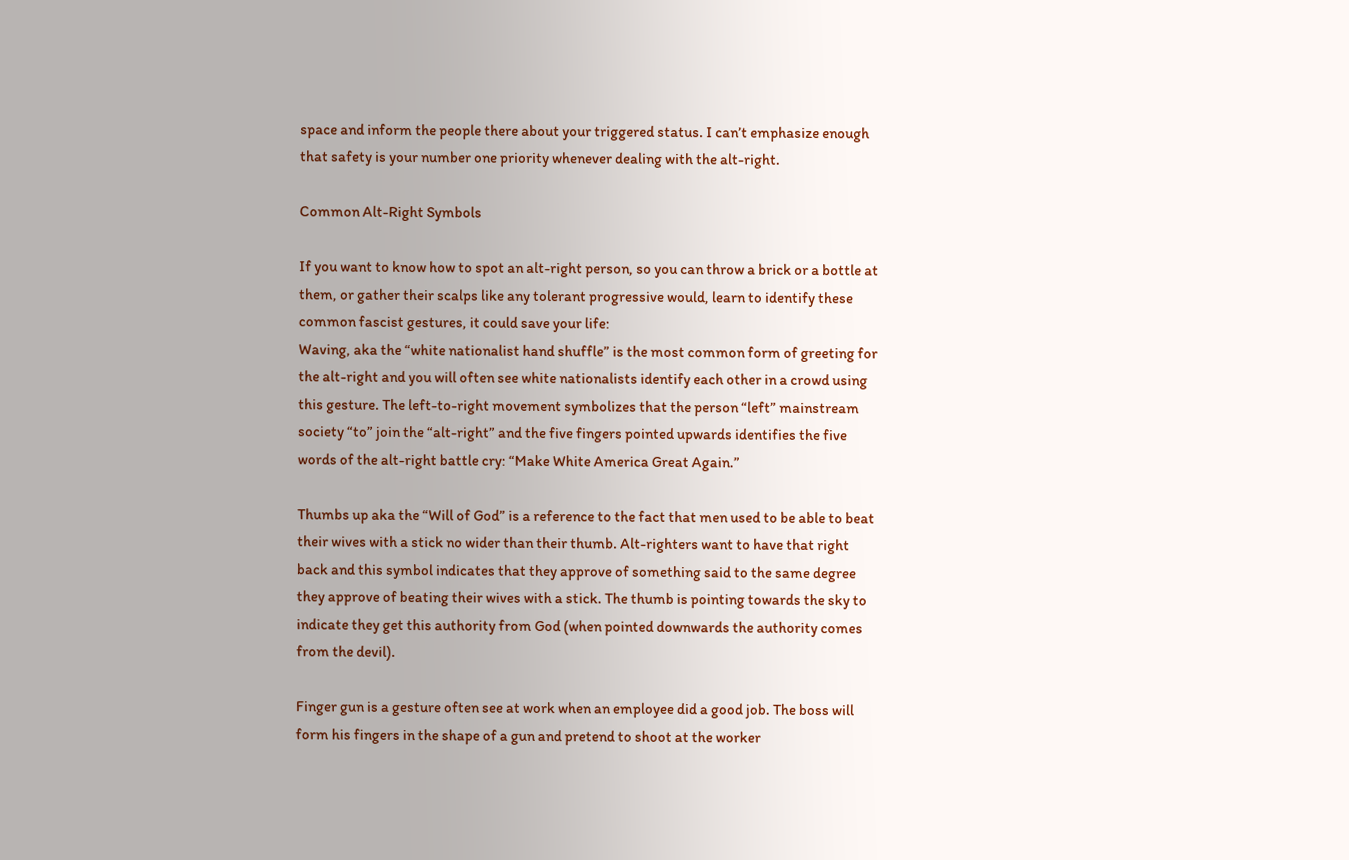space and inform the people there about your triggered status. I can’t emphasize enough that safety is your number one priority whenever dealing with the alt-right.

Common Alt-Right Symbols

If you want to know how to spot an alt-right person, so you can throw a brick or a bottle at them, or gather their scalps like any tolerant progressive would, learn to identify these common fascist gestures, it could save your life:
Waving, aka the “white nationalist hand shuffle” is the most common form of greeting for the alt-right and you will often see white nationalists identify each other in a crowd using this gesture. The left-to-right movement symbolizes that the person “left” mainstream society “to” join the “alt-right” and the five fingers pointed upwards identifies the five words of the alt-right battle cry: “Make White America Great Again.”

Thumbs up aka the “Will of God” is a reference to the fact that men used to be able to beat their wives with a stick no wider than their thumb. Alt-righters want to have that right back and this symbol indicates that they approve of something said to the same degree they approve of beating their wives with a stick. The thumb is pointing towards the sky to indicate they get this authority from God (when pointed downwards the authority comes from the devil).

Finger gun is a gesture often see at work when an employee did a good job. The boss will form his fingers in the shape of a gun and pretend to shoot at the worker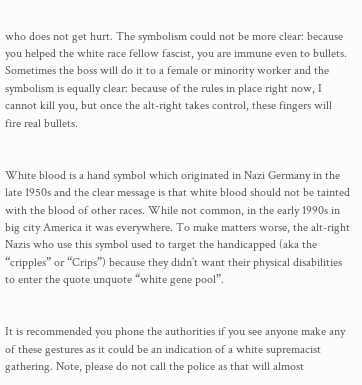who does not get hurt. The symbolism could not be more clear: because you helped the white race fellow fascist, you are immune even to bullets. Sometimes the boss will do it to a female or minority worker and the symbolism is equally clear: because of the rules in place right now, I cannot kill you, but once the alt-right takes control, these fingers will fire real bullets.


White blood is a hand symbol which originated in Nazi Germany in the late 1950s and the clear message is that white blood should not be tainted with the blood of other races. While not common, in the early 1990s in big city America it was everywhere. To make matters worse, the alt-right Nazis who use this symbol used to target the handicapped (aka the “cripples” or “Crips”) because they didn’t want their physical disabilities to enter the quote unquote “white gene pool”.


It is recommended you phone the authorities if you see anyone make any of these gestures as it could be an indication of a white supremacist gathering. Note, please do not call the police as that will almost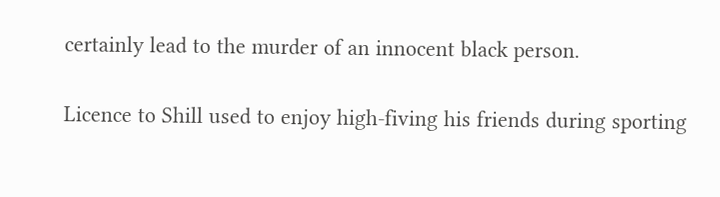certainly lead to the murder of an innocent black person.

Licence to Shill used to enjoy high-fiving his friends during sporting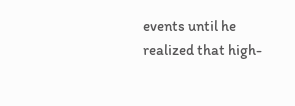events until he realized that high-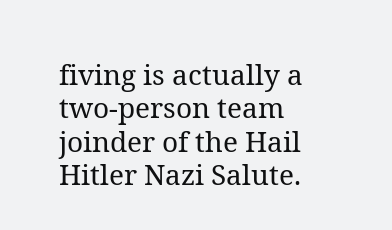fiving is actually a two-person team joinder of the Hail Hitler Nazi Salute.